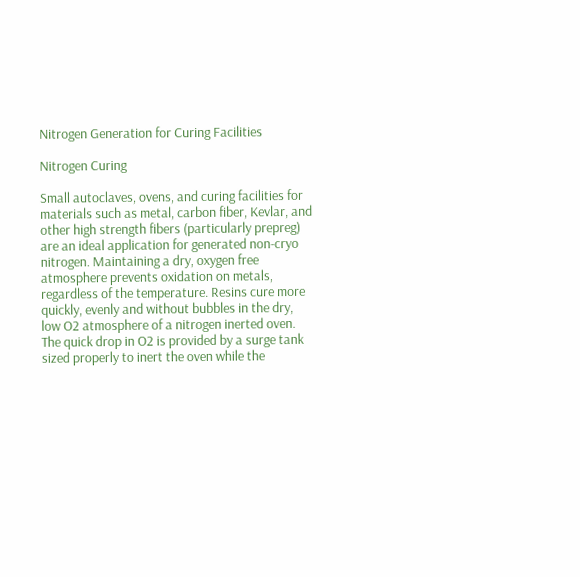Nitrogen Generation for Curing Facilities

Nitrogen Curing

Small autoclaves, ovens, and curing facilities for materials such as metal, carbon fiber, Kevlar, and other high strength fibers (particularly prepreg) are an ideal application for generated non-cryo nitrogen. Maintaining a dry, oxygen free atmosphere prevents oxidation on metals, regardless of the temperature. Resins cure more quickly, evenly and without bubbles in the dry, low O2 atmosphere of a nitrogen inerted oven. The quick drop in O2 is provided by a surge tank sized properly to inert the oven while the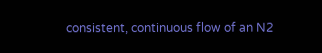consistent, continuous flow of an N2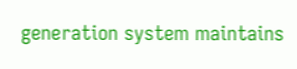generation system maintains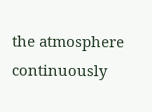the atmosphere continuously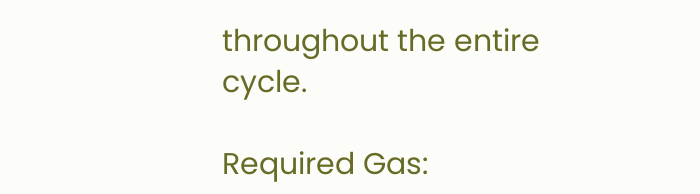throughout the entire cycle.

Required Gas: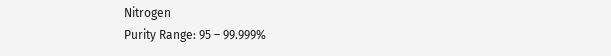Nitrogen
Purity Range: 95 – 99.999%